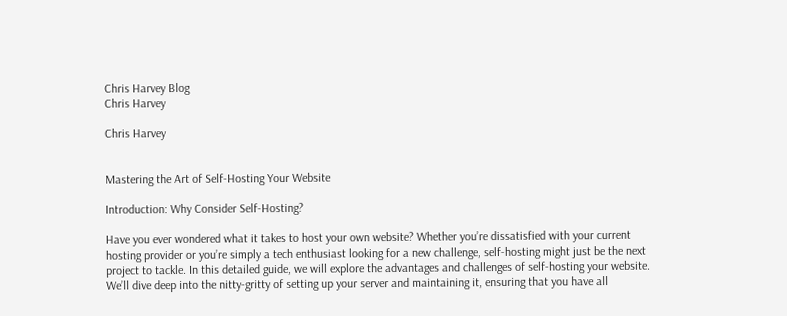Chris Harvey Blog
Chris Harvey

Chris Harvey


Mastering the Art of Self-Hosting Your Website

Introduction: Why Consider Self-Hosting?

Have you ever wondered what it takes to host your own website? Whether you’re dissatisfied with your current hosting provider or you’re simply a tech enthusiast looking for a new challenge, self-hosting might just be the next project to tackle. In this detailed guide, we will explore the advantages and challenges of self-hosting your website. We’ll dive deep into the nitty-gritty of setting up your server and maintaining it, ensuring that you have all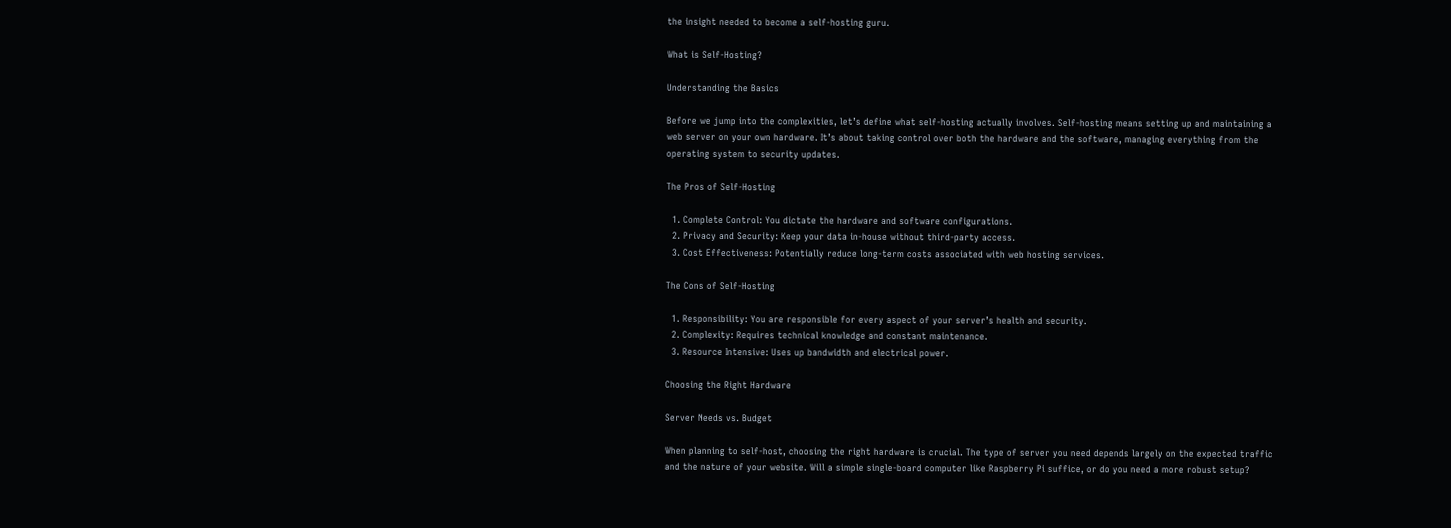the insight needed to become a self-hosting guru.

What is Self-Hosting?

Understanding the Basics

Before we jump into the complexities, let’s define what self-hosting actually involves. Self-hosting means setting up and maintaining a web server on your own hardware. It’s about taking control over both the hardware and the software, managing everything from the operating system to security updates.

The Pros of Self-Hosting

  1. Complete Control: You dictate the hardware and software configurations.
  2. Privacy and Security: Keep your data in-house without third-party access.
  3. Cost Effectiveness: Potentially reduce long-term costs associated with web hosting services.

The Cons of Self-Hosting

  1. Responsibility: You are responsible for every aspect of your server’s health and security.
  2. Complexity: Requires technical knowledge and constant maintenance.
  3. Resource Intensive: Uses up bandwidth and electrical power.

Choosing the Right Hardware

Server Needs vs. Budget

When planning to self-host, choosing the right hardware is crucial. The type of server you need depends largely on the expected traffic and the nature of your website. Will a simple single-board computer like Raspberry Pi suffice, or do you need a more robust setup?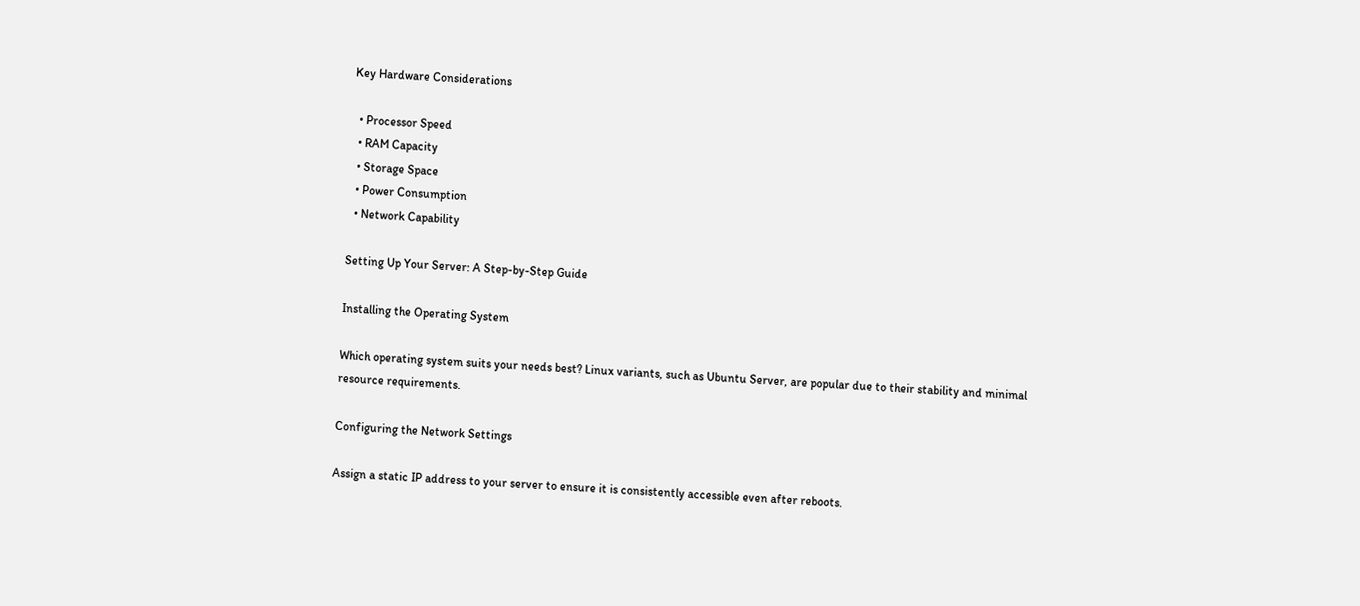Key Hardware Considerations

  • Processor Speed
  • RAM Capacity
  • Storage Space
  • Power Consumption
  • Network Capability

Setting Up Your Server: A Step-by-Step Guide

Installing the Operating System

Which operating system suits your needs best? Linux variants, such as Ubuntu Server, are popular due to their stability and minimal resource requirements.

Configuring the Network Settings

Assign a static IP address to your server to ensure it is consistently accessible even after reboots.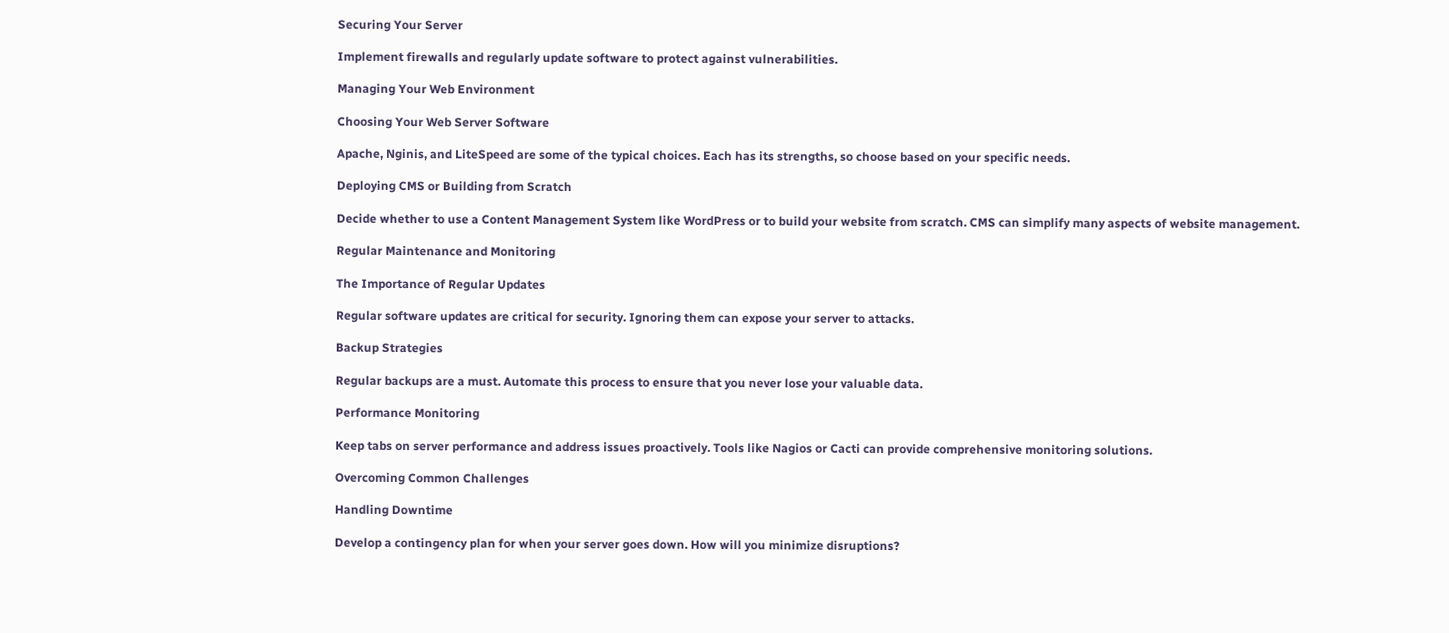Securing Your Server

Implement firewalls and regularly update software to protect against vulnerabilities.

Managing Your Web Environment

Choosing Your Web Server Software

Apache, Nginis, and LiteSpeed are some of the typical choices. Each has its strengths, so choose based on your specific needs.

Deploying CMS or Building from Scratch

Decide whether to use a Content Management System like WordPress or to build your website from scratch. CMS can simplify many aspects of website management.

Regular Maintenance and Monitoring

The Importance of Regular Updates

Regular software updates are critical for security. Ignoring them can expose your server to attacks.

Backup Strategies

Regular backups are a must. Automate this process to ensure that you never lose your valuable data.

Performance Monitoring

Keep tabs on server performance and address issues proactively. Tools like Nagios or Cacti can provide comprehensive monitoring solutions.

Overcoming Common Challenges

Handling Downtime

Develop a contingency plan for when your server goes down. How will you minimize disruptions?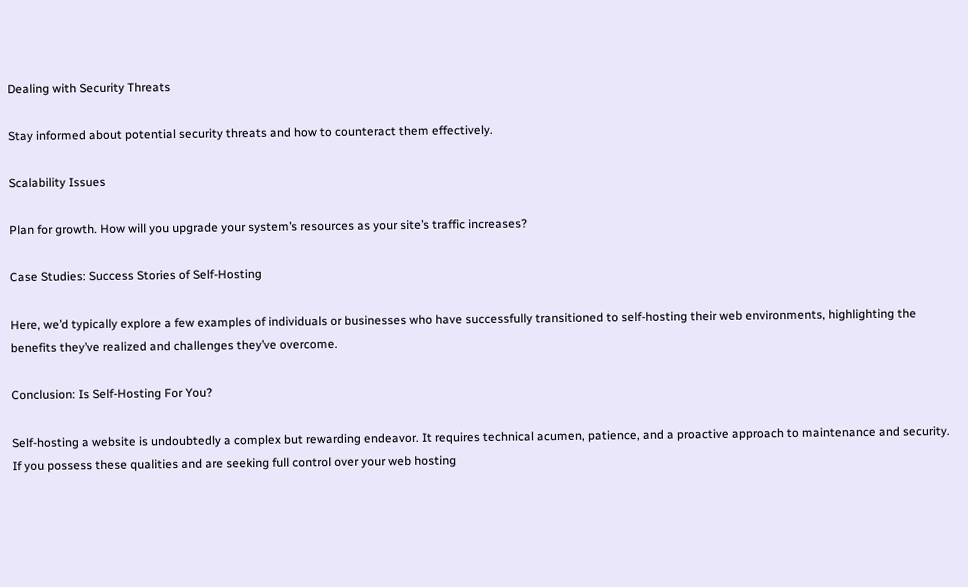Dealing with Security Threats

Stay informed about potential security threats and how to counteract them effectively.

Scalability Issues

Plan for growth. How will you upgrade your system’s resources as your site’s traffic increases?

Case Studies: Success Stories of Self-Hosting

Here, we’d typically explore a few examples of individuals or businesses who have successfully transitioned to self-hosting their web environments, highlighting the benefits they’ve realized and challenges they’ve overcome.

Conclusion: Is Self-Hosting For You?

Self-hosting a website is undoubtedly a complex but rewarding endeavor. It requires technical acumen, patience, and a proactive approach to maintenance and security. If you possess these qualities and are seeking full control over your web hosting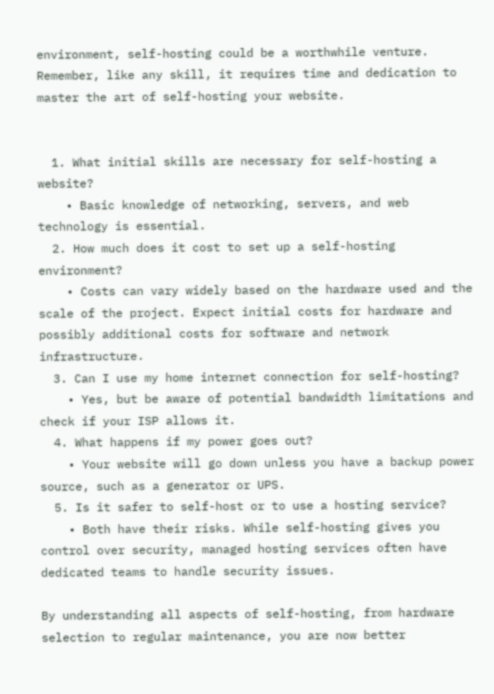environment, self-hosting could be a worthwhile venture. Remember, like any skill, it requires time and dedication to master the art of self-hosting your website.


  1. What initial skills are necessary for self-hosting a website?
    • Basic knowledge of networking, servers, and web technology is essential.
  2. How much does it cost to set up a self-hosting environment?
    • Costs can vary widely based on the hardware used and the scale of the project. Expect initial costs for hardware and possibly additional costs for software and network infrastructure.
  3. Can I use my home internet connection for self-hosting?
    • Yes, but be aware of potential bandwidth limitations and check if your ISP allows it.
  4. What happens if my power goes out?
    • Your website will go down unless you have a backup power source, such as a generator or UPS.
  5. Is it safer to self-host or to use a hosting service?
    • Both have their risks. While self-hosting gives you control over security, managed hosting services often have dedicated teams to handle security issues.

By understanding all aspects of self-hosting, from hardware selection to regular maintenance, you are now better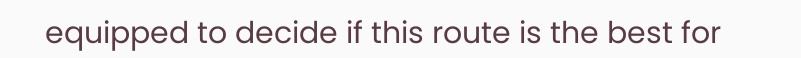equipped to decide if this route is the best for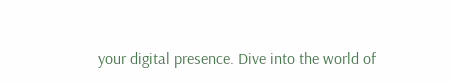your digital presence. Dive into the world of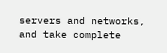servers and networks, and take complete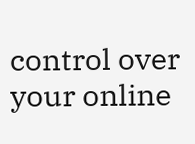control over your online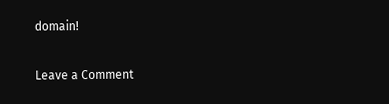domain!

Leave a Comment